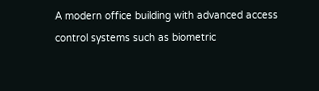A modern office building with advanced access control systems such as biometric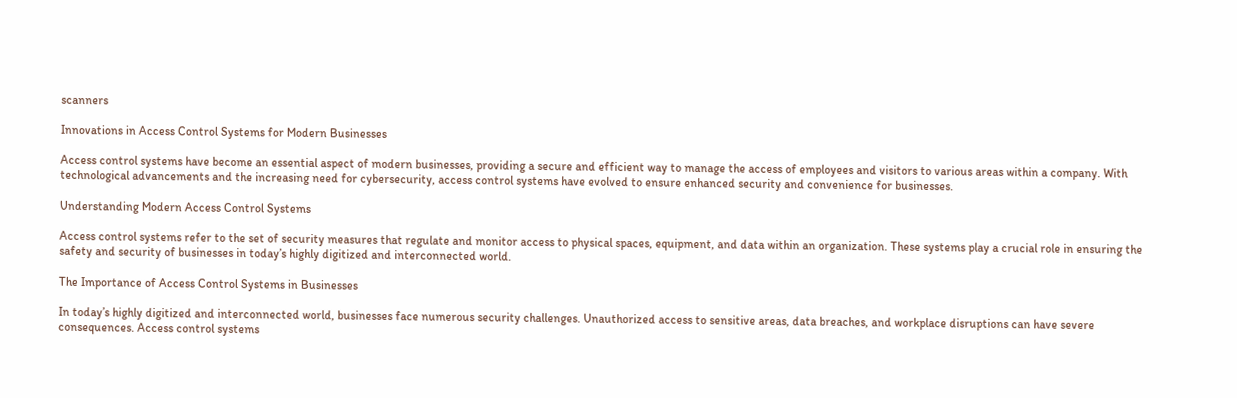scanners

Innovations in Access Control Systems for Modern Businesses

Access control systems have become an essential aspect of modern businesses, providing a secure and efficient way to manage the access of employees and visitors to various areas within a company. With technological advancements and the increasing need for cybersecurity, access control systems have evolved to ensure enhanced security and convenience for businesses.

Understanding Modern Access Control Systems

Access control systems refer to the set of security measures that regulate and monitor access to physical spaces, equipment, and data within an organization. These systems play a crucial role in ensuring the safety and security of businesses in today’s highly digitized and interconnected world.

The Importance of Access Control Systems in Businesses

In today’s highly digitized and interconnected world, businesses face numerous security challenges. Unauthorized access to sensitive areas, data breaches, and workplace disruptions can have severe consequences. Access control systems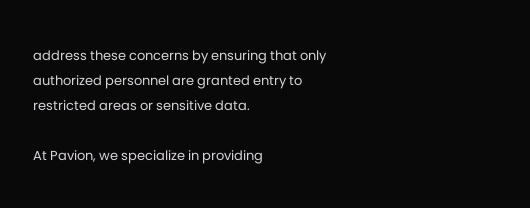address these concerns by ensuring that only authorized personnel are granted entry to restricted areas or sensitive data.

At Pavion, we specialize in providing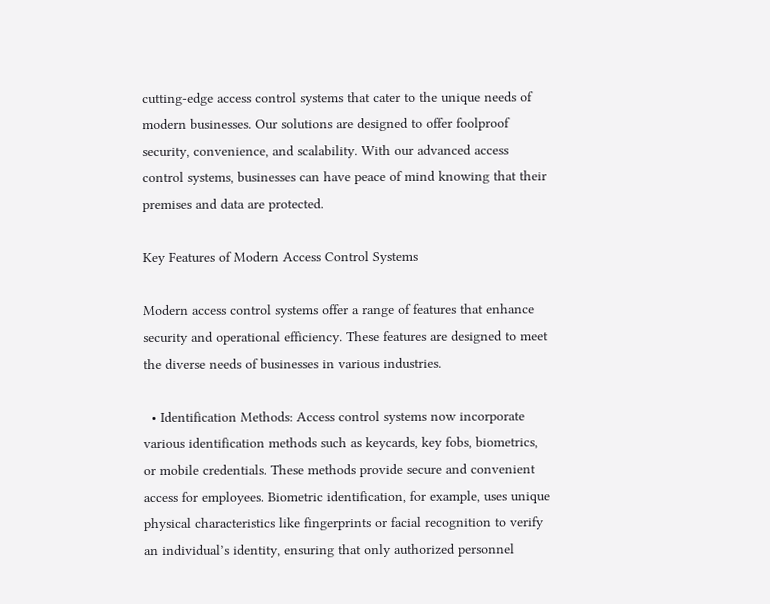cutting-edge access control systems that cater to the unique needs of modern businesses. Our solutions are designed to offer foolproof security, convenience, and scalability. With our advanced access control systems, businesses can have peace of mind knowing that their premises and data are protected.

Key Features of Modern Access Control Systems

Modern access control systems offer a range of features that enhance security and operational efficiency. These features are designed to meet the diverse needs of businesses in various industries.

  • Identification Methods: Access control systems now incorporate various identification methods such as keycards, key fobs, biometrics, or mobile credentials. These methods provide secure and convenient access for employees. Biometric identification, for example, uses unique physical characteristics like fingerprints or facial recognition to verify an individual’s identity, ensuring that only authorized personnel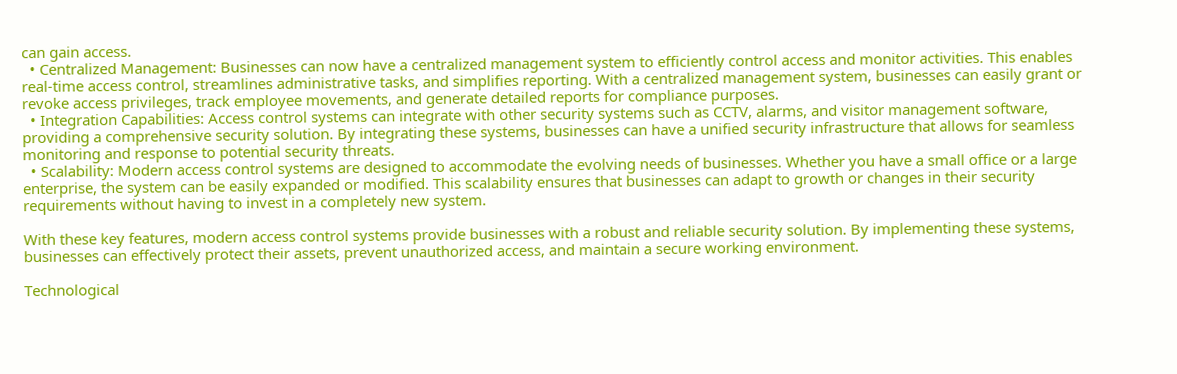can gain access.
  • Centralized Management: Businesses can now have a centralized management system to efficiently control access and monitor activities. This enables real-time access control, streamlines administrative tasks, and simplifies reporting. With a centralized management system, businesses can easily grant or revoke access privileges, track employee movements, and generate detailed reports for compliance purposes.
  • Integration Capabilities: Access control systems can integrate with other security systems such as CCTV, alarms, and visitor management software, providing a comprehensive security solution. By integrating these systems, businesses can have a unified security infrastructure that allows for seamless monitoring and response to potential security threats.
  • Scalability: Modern access control systems are designed to accommodate the evolving needs of businesses. Whether you have a small office or a large enterprise, the system can be easily expanded or modified. This scalability ensures that businesses can adapt to growth or changes in their security requirements without having to invest in a completely new system.

With these key features, modern access control systems provide businesses with a robust and reliable security solution. By implementing these systems, businesses can effectively protect their assets, prevent unauthorized access, and maintain a secure working environment.

Technological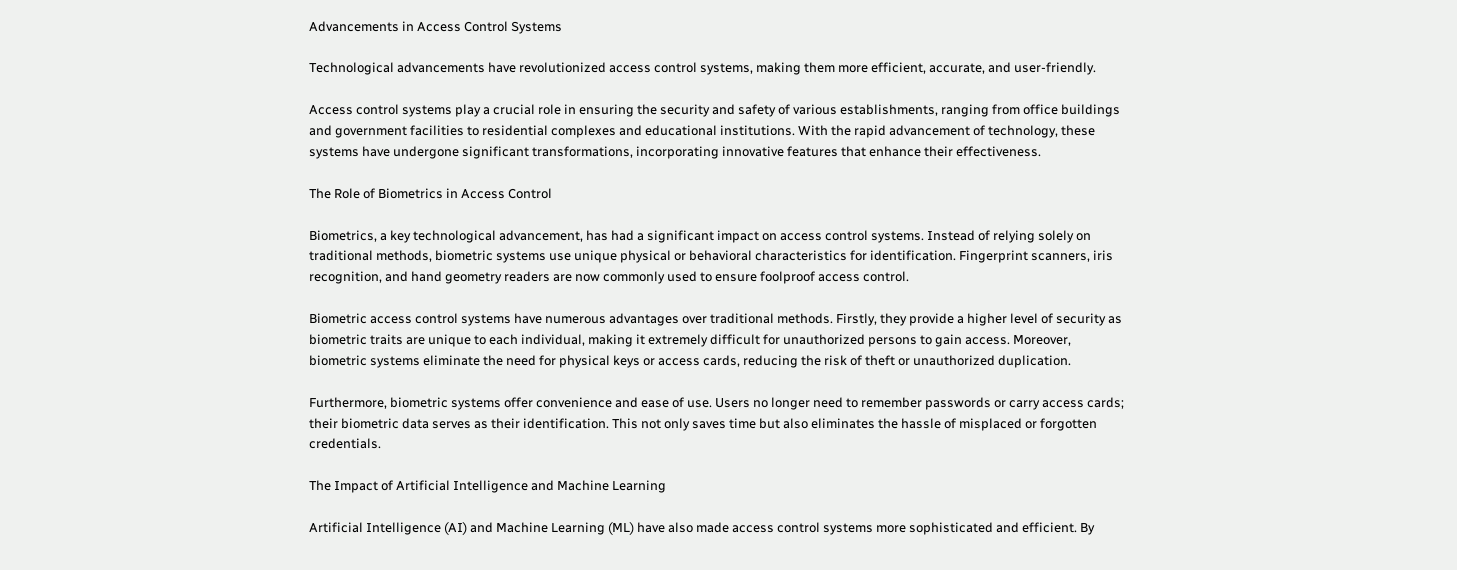Advancements in Access Control Systems

Technological advancements have revolutionized access control systems, making them more efficient, accurate, and user-friendly.

Access control systems play a crucial role in ensuring the security and safety of various establishments, ranging from office buildings and government facilities to residential complexes and educational institutions. With the rapid advancement of technology, these systems have undergone significant transformations, incorporating innovative features that enhance their effectiveness.

The Role of Biometrics in Access Control

Biometrics, a key technological advancement, has had a significant impact on access control systems. Instead of relying solely on traditional methods, biometric systems use unique physical or behavioral characteristics for identification. Fingerprint scanners, iris recognition, and hand geometry readers are now commonly used to ensure foolproof access control.

Biometric access control systems have numerous advantages over traditional methods. Firstly, they provide a higher level of security as biometric traits are unique to each individual, making it extremely difficult for unauthorized persons to gain access. Moreover, biometric systems eliminate the need for physical keys or access cards, reducing the risk of theft or unauthorized duplication.

Furthermore, biometric systems offer convenience and ease of use. Users no longer need to remember passwords or carry access cards; their biometric data serves as their identification. This not only saves time but also eliminates the hassle of misplaced or forgotten credentials.

The Impact of Artificial Intelligence and Machine Learning

Artificial Intelligence (AI) and Machine Learning (ML) have also made access control systems more sophisticated and efficient. By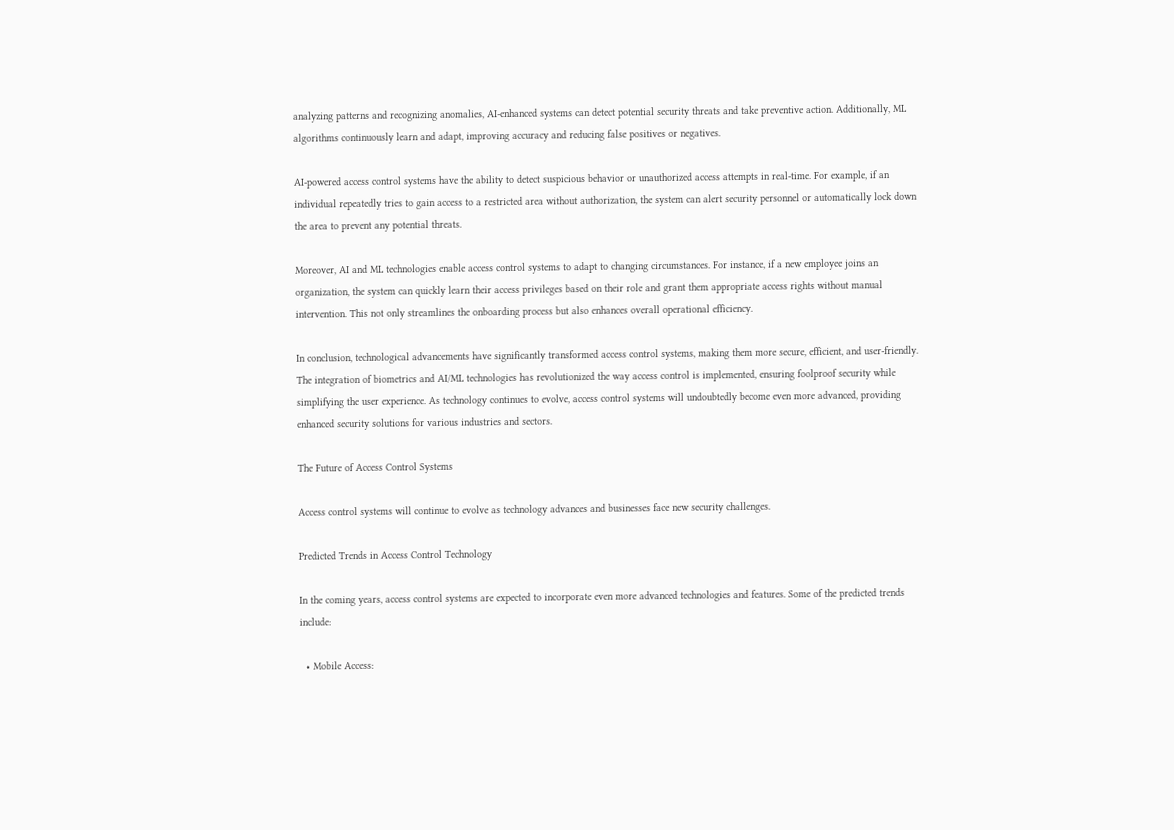analyzing patterns and recognizing anomalies, AI-enhanced systems can detect potential security threats and take preventive action. Additionally, ML algorithms continuously learn and adapt, improving accuracy and reducing false positives or negatives.

AI-powered access control systems have the ability to detect suspicious behavior or unauthorized access attempts in real-time. For example, if an individual repeatedly tries to gain access to a restricted area without authorization, the system can alert security personnel or automatically lock down the area to prevent any potential threats.

Moreover, AI and ML technologies enable access control systems to adapt to changing circumstances. For instance, if a new employee joins an organization, the system can quickly learn their access privileges based on their role and grant them appropriate access rights without manual intervention. This not only streamlines the onboarding process but also enhances overall operational efficiency.

In conclusion, technological advancements have significantly transformed access control systems, making them more secure, efficient, and user-friendly. The integration of biometrics and AI/ML technologies has revolutionized the way access control is implemented, ensuring foolproof security while simplifying the user experience. As technology continues to evolve, access control systems will undoubtedly become even more advanced, providing enhanced security solutions for various industries and sectors.

The Future of Access Control Systems

Access control systems will continue to evolve as technology advances and businesses face new security challenges.

Predicted Trends in Access Control Technology

In the coming years, access control systems are expected to incorporate even more advanced technologies and features. Some of the predicted trends include:

  • Mobile Access: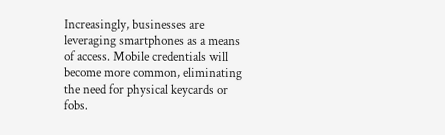Increasingly, businesses are leveraging smartphones as a means of access. Mobile credentials will become more common, eliminating the need for physical keycards or fobs.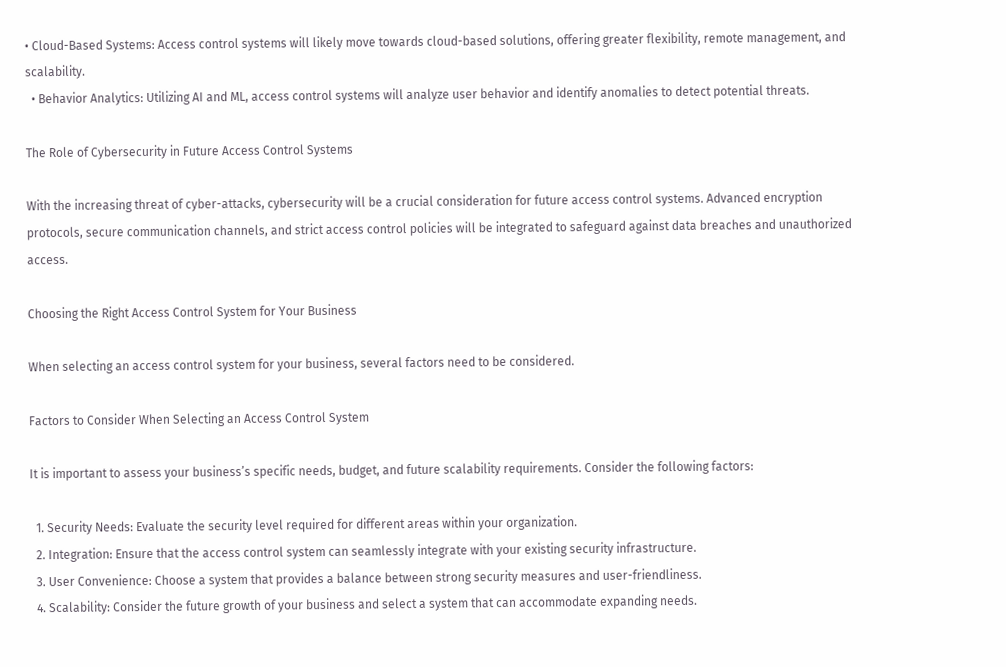• Cloud-Based Systems: Access control systems will likely move towards cloud-based solutions, offering greater flexibility, remote management, and scalability.
  • Behavior Analytics: Utilizing AI and ML, access control systems will analyze user behavior and identify anomalies to detect potential threats.

The Role of Cybersecurity in Future Access Control Systems

With the increasing threat of cyber-attacks, cybersecurity will be a crucial consideration for future access control systems. Advanced encryption protocols, secure communication channels, and strict access control policies will be integrated to safeguard against data breaches and unauthorized access.

Choosing the Right Access Control System for Your Business

When selecting an access control system for your business, several factors need to be considered.

Factors to Consider When Selecting an Access Control System

It is important to assess your business’s specific needs, budget, and future scalability requirements. Consider the following factors:

  1. Security Needs: Evaluate the security level required for different areas within your organization.
  2. Integration: Ensure that the access control system can seamlessly integrate with your existing security infrastructure.
  3. User Convenience: Choose a system that provides a balance between strong security measures and user-friendliness.
  4. Scalability: Consider the future growth of your business and select a system that can accommodate expanding needs.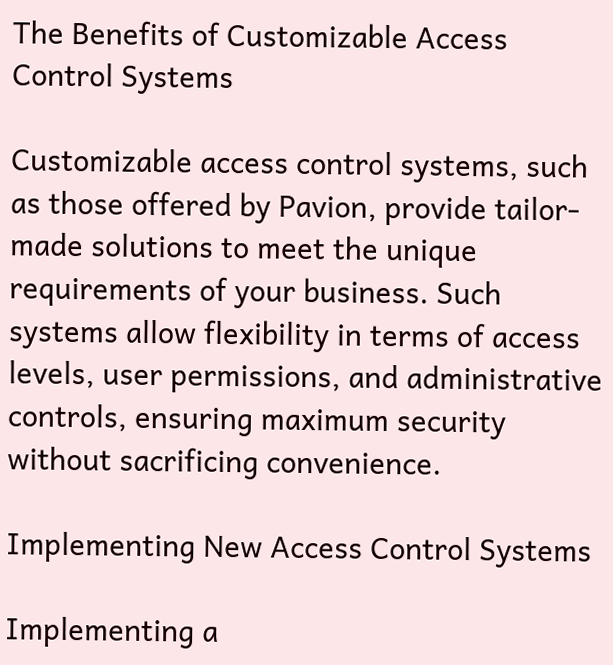The Benefits of Customizable Access Control Systems

Customizable access control systems, such as those offered by Pavion, provide tailor-made solutions to meet the unique requirements of your business. Such systems allow flexibility in terms of access levels, user permissions, and administrative controls, ensuring maximum security without sacrificing convenience.

Implementing New Access Control Systems

Implementing a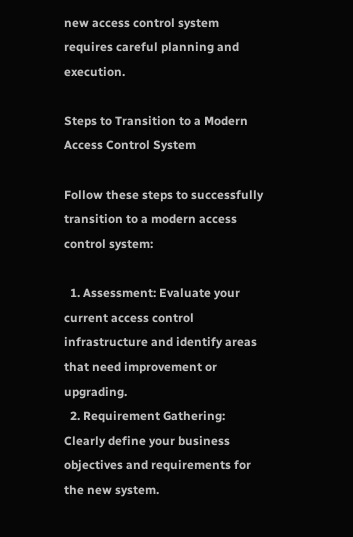new access control system requires careful planning and execution.

Steps to Transition to a Modern Access Control System

Follow these steps to successfully transition to a modern access control system:

  1. Assessment: Evaluate your current access control infrastructure and identify areas that need improvement or upgrading.
  2. Requirement Gathering: Clearly define your business objectives and requirements for the new system.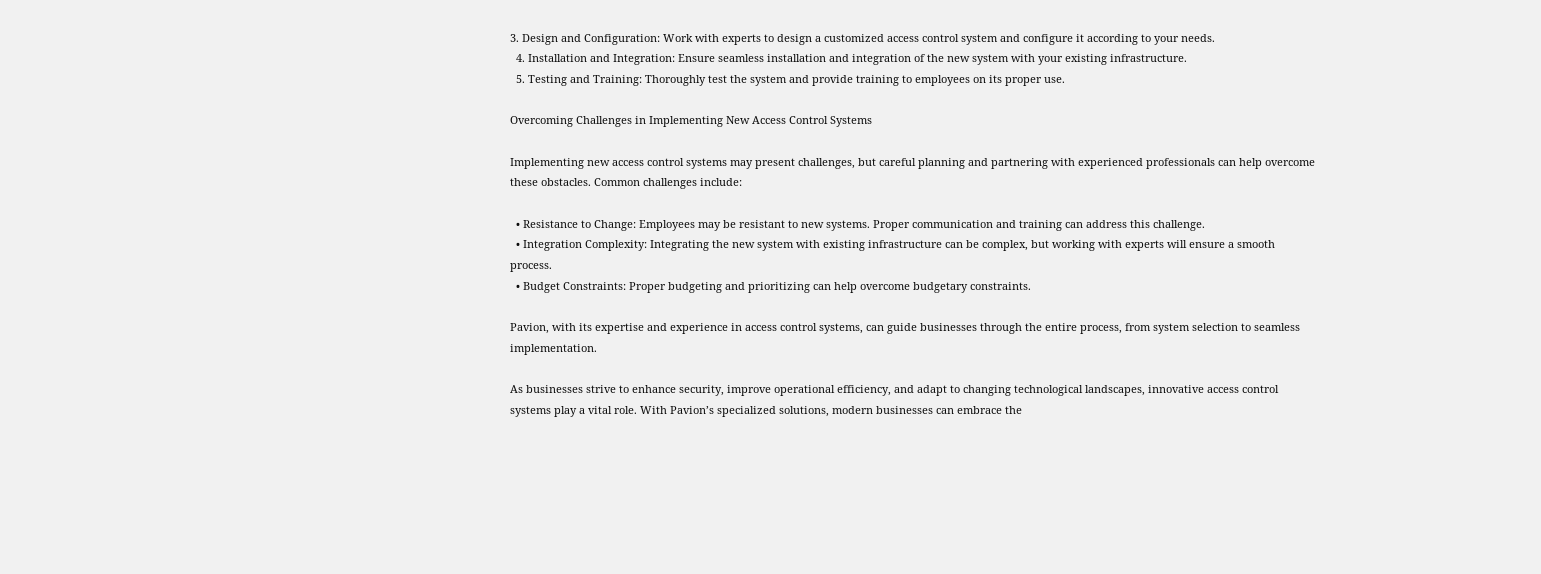3. Design and Configuration: Work with experts to design a customized access control system and configure it according to your needs.
  4. Installation and Integration: Ensure seamless installation and integration of the new system with your existing infrastructure.
  5. Testing and Training: Thoroughly test the system and provide training to employees on its proper use.

Overcoming Challenges in Implementing New Access Control Systems

Implementing new access control systems may present challenges, but careful planning and partnering with experienced professionals can help overcome these obstacles. Common challenges include:

  • Resistance to Change: Employees may be resistant to new systems. Proper communication and training can address this challenge.
  • Integration Complexity: Integrating the new system with existing infrastructure can be complex, but working with experts will ensure a smooth process.
  • Budget Constraints: Proper budgeting and prioritizing can help overcome budgetary constraints.

Pavion, with its expertise and experience in access control systems, can guide businesses through the entire process, from system selection to seamless implementation.

As businesses strive to enhance security, improve operational efficiency, and adapt to changing technological landscapes, innovative access control systems play a vital role. With Pavion’s specialized solutions, modern businesses can embrace the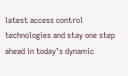latest access control technologies and stay one step ahead in today’s dynamic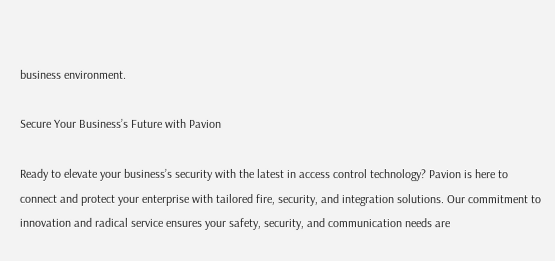business environment.

Secure Your Business’s Future with Pavion

Ready to elevate your business’s security with the latest in access control technology? Pavion is here to connect and protect your enterprise with tailored fire, security, and integration solutions. Our commitment to innovation and radical service ensures your safety, security, and communication needs are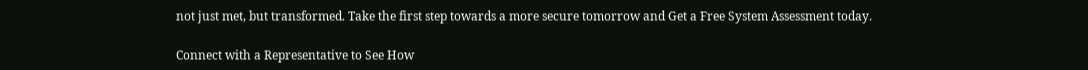not just met, but transformed. Take the first step towards a more secure tomorrow and Get a Free System Assessment today.

Connect with a Representative to See How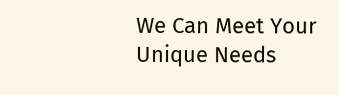We Can Meet Your Unique Needs